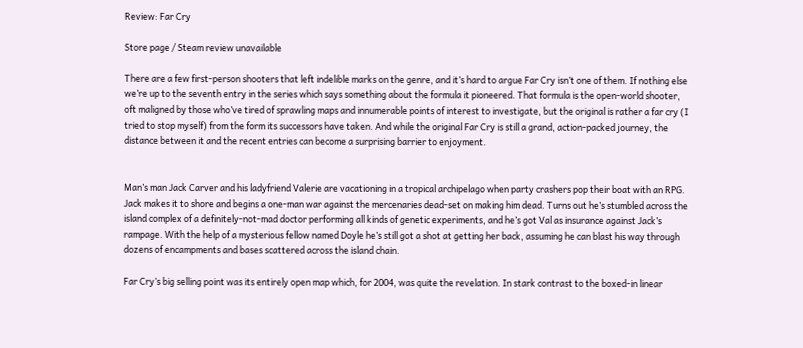Review: Far Cry

Store page / Steam review unavailable

There are a few first-person shooters that left indelible marks on the genre, and it’s hard to argue Far Cry isn’t one of them. If nothing else we’re up to the seventh entry in the series which says something about the formula it pioneered. That formula is the open-world shooter, oft maligned by those who’ve tired of sprawling maps and innumerable points of interest to investigate, but the original is rather a far cry (I tried to stop myself) from the form its successors have taken. And while the original Far Cry is still a grand, action-packed journey, the distance between it and the recent entries can become a surprising barrier to enjoyment.


Man’s man Jack Carver and his ladyfriend Valerie are vacationing in a tropical archipelago when party crashers pop their boat with an RPG. Jack makes it to shore and begins a one-man war against the mercenaries dead-set on making him dead. Turns out he’s stumbled across the island complex of a definitely-not-mad doctor performing all kinds of genetic experiments, and he’s got Val as insurance against Jack’s rampage. With the help of a mysterious fellow named Doyle he’s still got a shot at getting her back, assuming he can blast his way through dozens of encampments and bases scattered across the island chain.

Far Cry’s big selling point was its entirely open map which, for 2004, was quite the revelation. In stark contrast to the boxed-in linear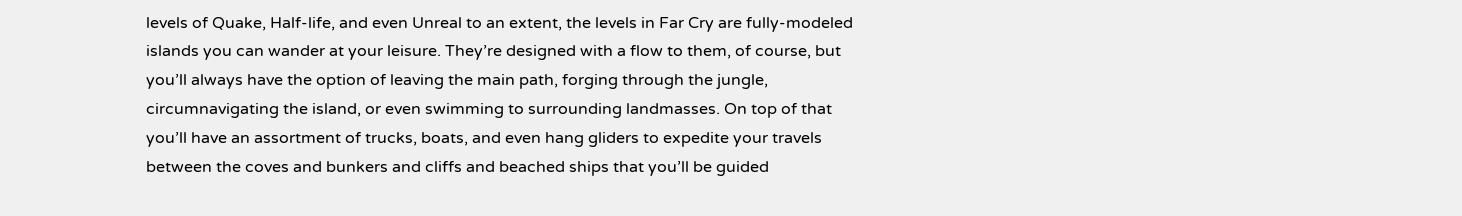levels of Quake, Half-life, and even Unreal to an extent, the levels in Far Cry are fully-modeled islands you can wander at your leisure. They’re designed with a flow to them, of course, but you’ll always have the option of leaving the main path, forging through the jungle, circumnavigating the island, or even swimming to surrounding landmasses. On top of that you’ll have an assortment of trucks, boats, and even hang gliders to expedite your travels between the coves and bunkers and cliffs and beached ships that you’ll be guided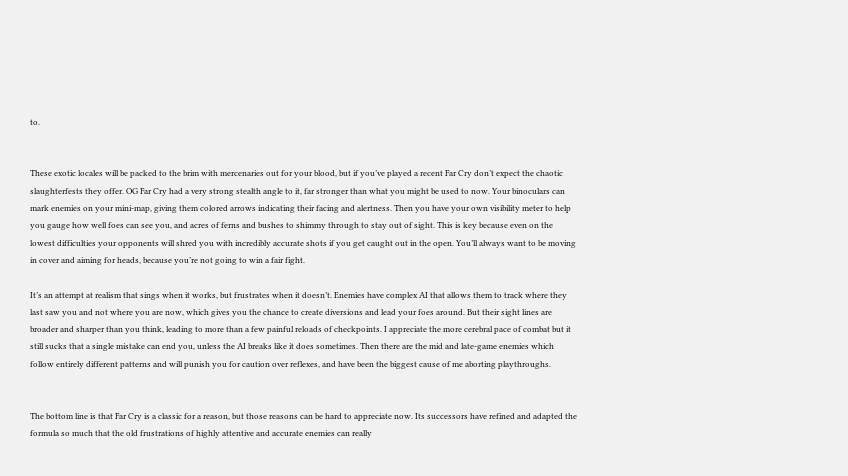to.


These exotic locales will be packed to the brim with mercenaries out for your blood, but if you’ve played a recent Far Cry don’t expect the chaotic slaughterfests they offer. OG Far Cry had a very strong stealth angle to it, far stronger than what you might be used to now. Your binoculars can mark enemies on your mini-map, giving them colored arrows indicating their facing and alertness. Then you have your own visibility meter to help you gauge how well foes can see you, and acres of ferns and bushes to shimmy through to stay out of sight. This is key because even on the lowest difficulties your opponents will shred you with incredibly accurate shots if you get caught out in the open. You’ll always want to be moving in cover and aiming for heads, because you’re not going to win a fair fight.

It’s an attempt at realism that sings when it works, but frustrates when it doesn’t. Enemies have complex AI that allows them to track where they last saw you and not where you are now, which gives you the chance to create diversions and lead your foes around. But their sight lines are broader and sharper than you think, leading to more than a few painful reloads of checkpoints. I appreciate the more cerebral pace of combat but it still sucks that a single mistake can end you, unless the AI breaks like it does sometimes. Then there are the mid and late-game enemies which follow entirely different patterns and will punish you for caution over reflexes, and have been the biggest cause of me aborting playthroughs.


The bottom line is that Far Cry is a classic for a reason, but those reasons can be hard to appreciate now. Its successors have refined and adapted the formula so much that the old frustrations of highly attentive and accurate enemies can really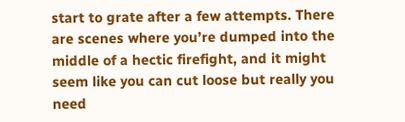start to grate after a few attempts. There are scenes where you’re dumped into the middle of a hectic firefight, and it might seem like you can cut loose but really you need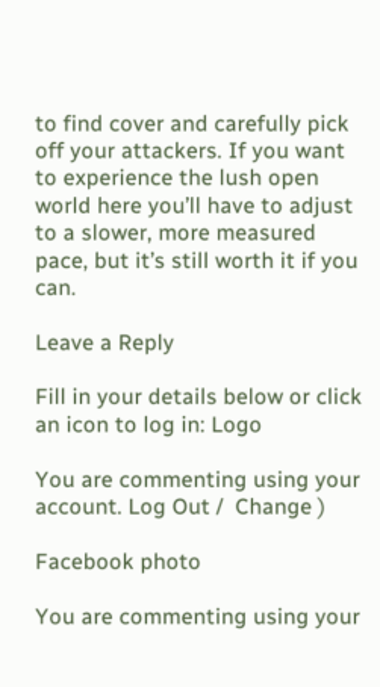to find cover and carefully pick off your attackers. If you want to experience the lush open world here you’ll have to adjust to a slower, more measured pace, but it’s still worth it if you can.

Leave a Reply

Fill in your details below or click an icon to log in: Logo

You are commenting using your account. Log Out /  Change )

Facebook photo

You are commenting using your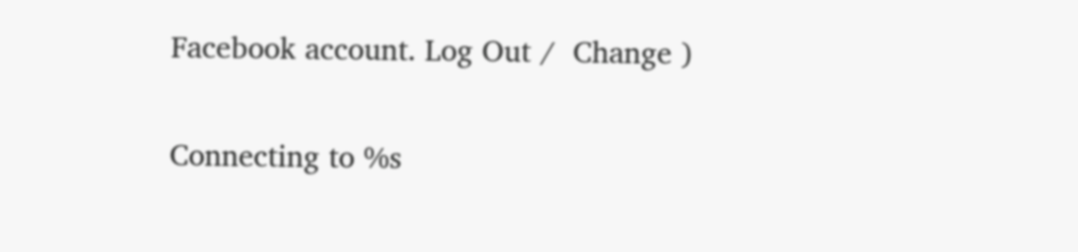Facebook account. Log Out /  Change )

Connecting to %s